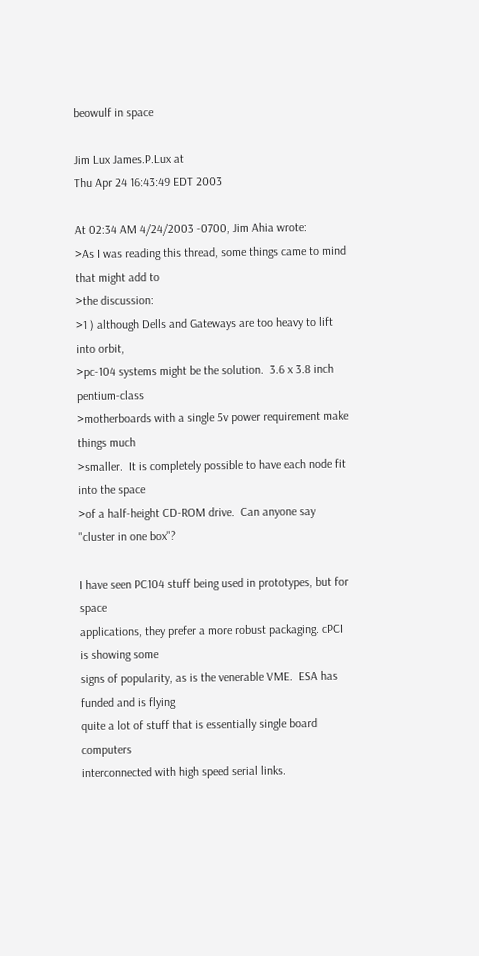beowulf in space

Jim Lux James.P.Lux at
Thu Apr 24 16:43:49 EDT 2003

At 02:34 AM 4/24/2003 -0700, Jim Ahia wrote:
>As I was reading this thread, some things came to mind that might add to
>the discussion:
>1 ) although Dells and Gateways are too heavy to lift into orbit,
>pc-104 systems might be the solution.  3.6 x 3.8 inch pentium-class
>motherboards with a single 5v power requirement make things much
>smaller.  It is completely possible to have each node fit into the space
>of a half-height CD-ROM drive.  Can anyone say "cluster in one box"?

I have seen PC104 stuff being used in prototypes, but for space
applications, they prefer a more robust packaging. cPCI is showing some
signs of popularity, as is the venerable VME.  ESA has funded and is flying
quite a lot of stuff that is essentially single board computers
interconnected with high speed serial links.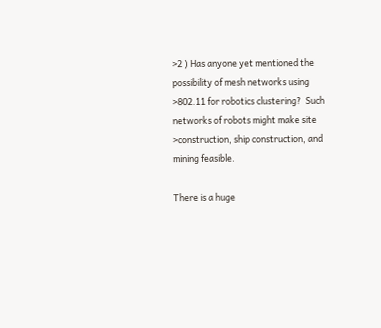>2 ) Has anyone yet mentioned the possibility of mesh networks using
>802.11 for robotics clustering?  Such networks of robots might make site
>construction, ship construction, and mining feasible.

There is a huge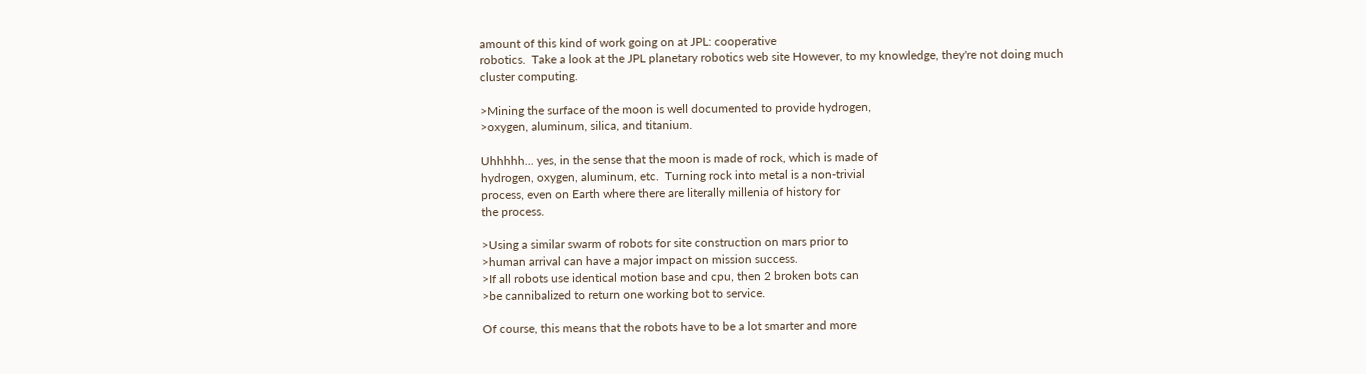amount of this kind of work going on at JPL: cooperative
robotics.  Take a look at the JPL planetary robotics web site However, to my knowledge, they're not doing much
cluster computing.

>Mining the surface of the moon is well documented to provide hydrogen,
>oxygen, aluminum, silica, and titanium.

Uhhhhh... yes, in the sense that the moon is made of rock, which is made of
hydrogen, oxygen, aluminum, etc.  Turning rock into metal is a non-trivial
process, even on Earth where there are literally millenia of history for
the process.

>Using a similar swarm of robots for site construction on mars prior to
>human arrival can have a major impact on mission success.
>If all robots use identical motion base and cpu, then 2 broken bots can
>be cannibalized to return one working bot to service.

Of course, this means that the robots have to be a lot smarter and more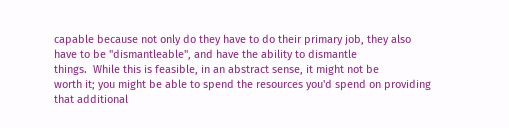capable because not only do they have to do their primary job, they also
have to be "dismantleable", and have the ability to dismantle
things.  While this is feasible, in an abstract sense, it might not be
worth it; you might be able to spend the resources you'd spend on providing
that additional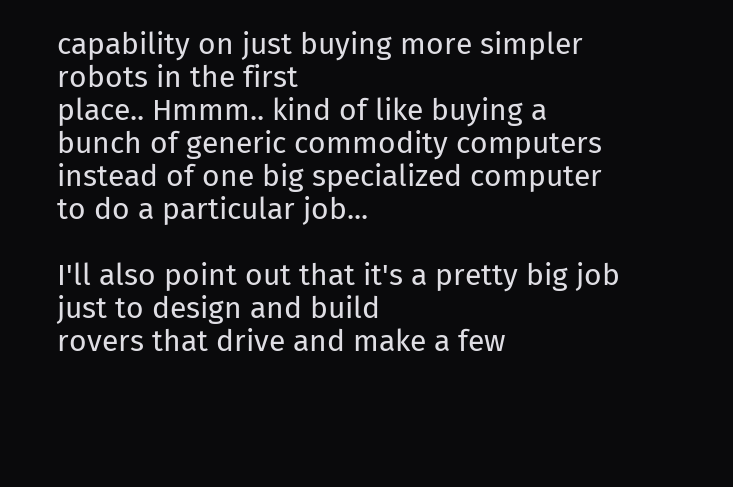capability on just buying more simpler robots in the first
place.. Hmmm.. kind of like buying a bunch of generic commodity computers
instead of one big specialized computer to do a particular job...

I'll also point out that it's a pretty big job just to design and build
rovers that drive and make a few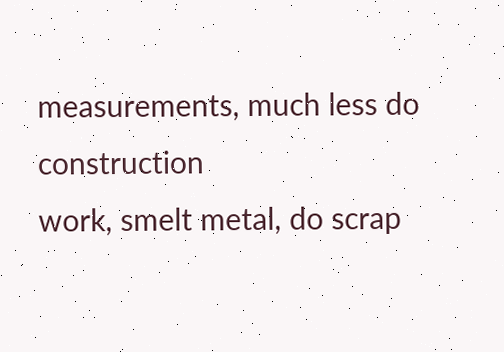measurements, much less do construction
work, smelt metal, do scrap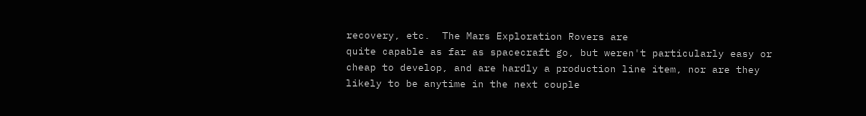recovery, etc.  The Mars Exploration Rovers are
quite capable as far as spacecraft go, but weren't particularly easy or
cheap to develop, and are hardly a production line item, nor are they
likely to be anytime in the next couple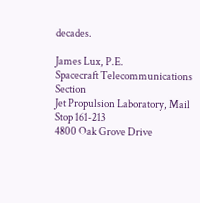decades.

James Lux, P.E.
Spacecraft Telecommunications Section
Jet Propulsion Laboratory, Mail Stop 161-213
4800 Oak Grove Drive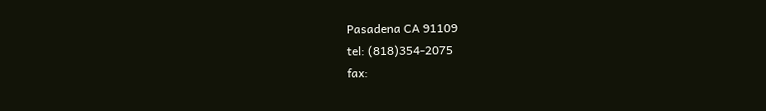Pasadena CA 91109
tel: (818)354-2075
fax: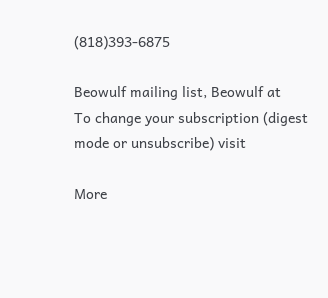(818)393-6875

Beowulf mailing list, Beowulf at
To change your subscription (digest mode or unsubscribe) visit

More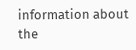information about the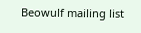Beowulf mailing list